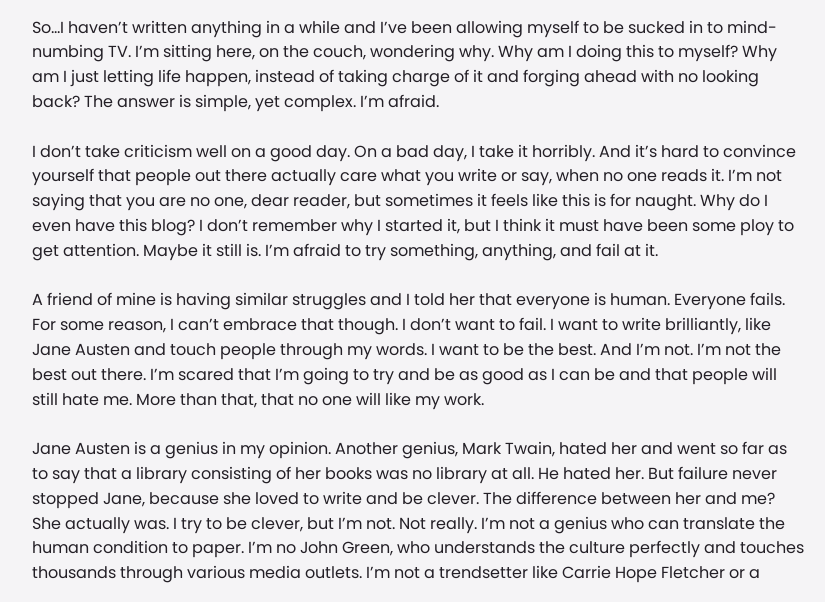So…I haven’t written anything in a while and I’ve been allowing myself to be sucked in to mind-numbing TV. I’m sitting here, on the couch, wondering why. Why am I doing this to myself? Why am I just letting life happen, instead of taking charge of it and forging ahead with no looking back? The answer is simple, yet complex. I’m afraid.

I don’t take criticism well on a good day. On a bad day, I take it horribly. And it’s hard to convince yourself that people out there actually care what you write or say, when no one reads it. I’m not saying that you are no one, dear reader, but sometimes it feels like this is for naught. Why do I even have this blog? I don’t remember why I started it, but I think it must have been some ploy to get attention. Maybe it still is. I’m afraid to try something, anything, and fail at it.

A friend of mine is having similar struggles and I told her that everyone is human. Everyone fails. For some reason, I can’t embrace that though. I don’t want to fail. I want to write brilliantly, like Jane Austen and touch people through my words. I want to be the best. And I’m not. I’m not the best out there. I’m scared that I’m going to try and be as good as I can be and that people will still hate me. More than that, that no one will like my work.

Jane Austen is a genius in my opinion. Another genius, Mark Twain, hated her and went so far as to say that a library consisting of her books was no library at all. He hated her. But failure never stopped Jane, because she loved to write and be clever. The difference between her and me? She actually was. I try to be clever, but I’m not. Not really. I’m not a genius who can translate the human condition to paper. I’m no John Green, who understands the culture perfectly and touches thousands through various media outlets. I’m not a trendsetter like Carrie Hope Fletcher or a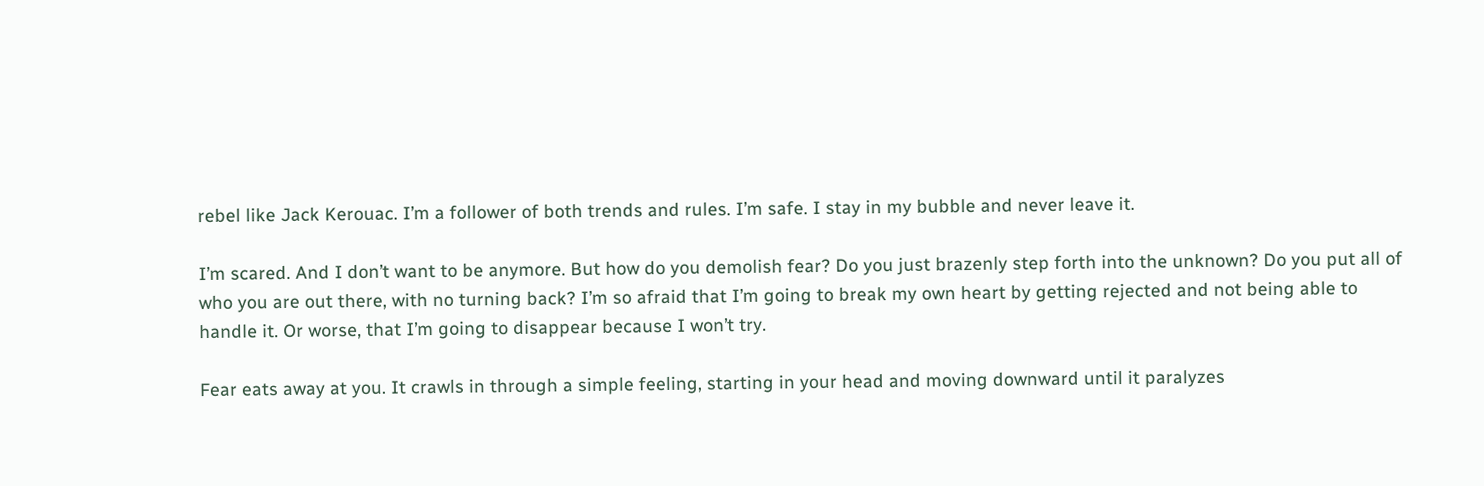rebel like Jack Kerouac. I’m a follower of both trends and rules. I’m safe. I stay in my bubble and never leave it.

I’m scared. And I don’t want to be anymore. But how do you demolish fear? Do you just brazenly step forth into the unknown? Do you put all of who you are out there, with no turning back? I’m so afraid that I’m going to break my own heart by getting rejected and not being able to handle it. Or worse, that I’m going to disappear because I won’t try.

Fear eats away at you. It crawls in through a simple feeling, starting in your head and moving downward until it paralyzes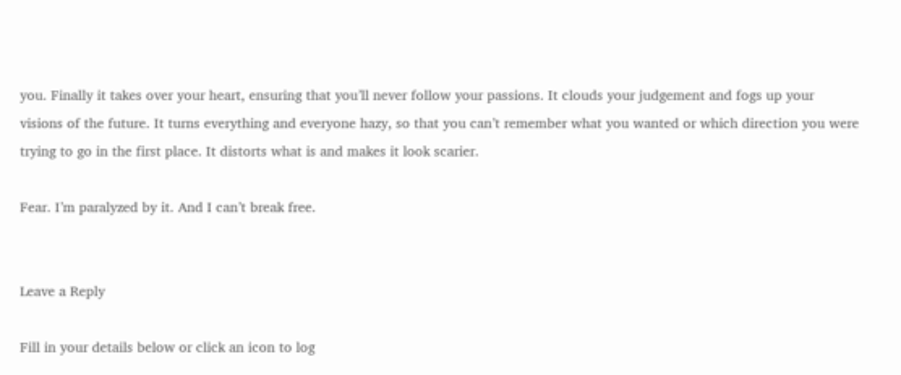you. Finally it takes over your heart, ensuring that you’ll never follow your passions. It clouds your judgement and fogs up your visions of the future. It turns everything and everyone hazy, so that you can’t remember what you wanted or which direction you were trying to go in the first place. It distorts what is and makes it look scarier.

Fear. I’m paralyzed by it. And I can’t break free.


Leave a Reply

Fill in your details below or click an icon to log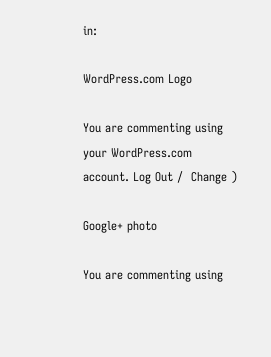in:

WordPress.com Logo

You are commenting using your WordPress.com account. Log Out /  Change )

Google+ photo

You are commenting using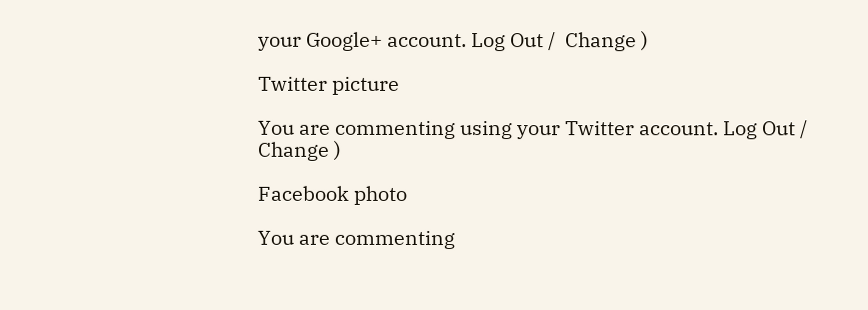your Google+ account. Log Out /  Change )

Twitter picture

You are commenting using your Twitter account. Log Out /  Change )

Facebook photo

You are commenting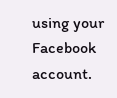using your Facebook account.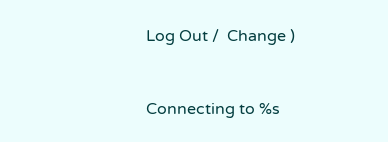Log Out /  Change )


Connecting to %s